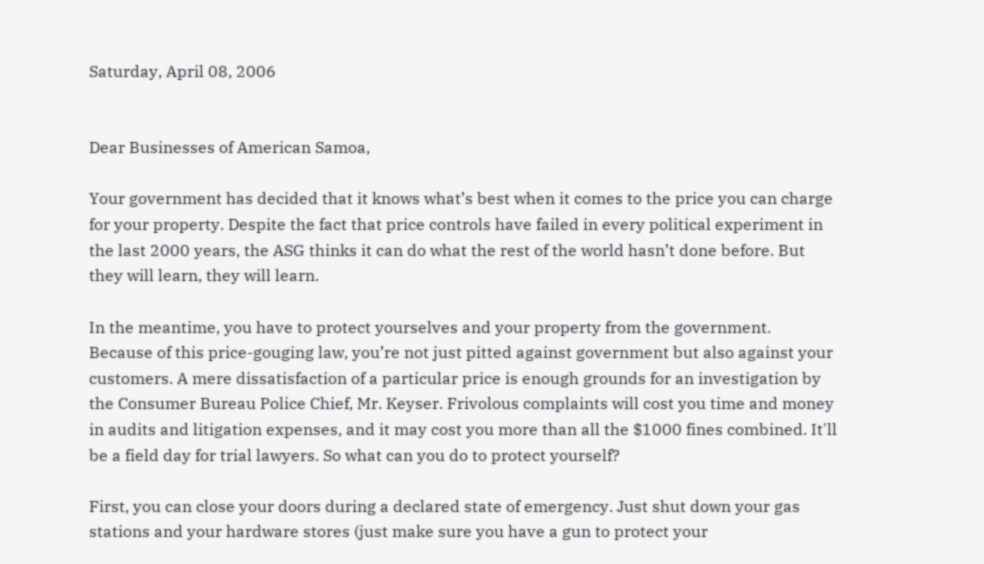Saturday, April 08, 2006


Dear Businesses of American Samoa,

Your government has decided that it knows what’s best when it comes to the price you can charge for your property. Despite the fact that price controls have failed in every political experiment in the last 2000 years, the ASG thinks it can do what the rest of the world hasn’t done before. But they will learn, they will learn.

In the meantime, you have to protect yourselves and your property from the government. Because of this price-gouging law, you’re not just pitted against government but also against your customers. A mere dissatisfaction of a particular price is enough grounds for an investigation by the Consumer Bureau Police Chief, Mr. Keyser. Frivolous complaints will cost you time and money in audits and litigation expenses, and it may cost you more than all the $1000 fines combined. It'll be a field day for trial lawyers. So what can you do to protect yourself?

First, you can close your doors during a declared state of emergency. Just shut down your gas stations and your hardware stores (just make sure you have a gun to protect your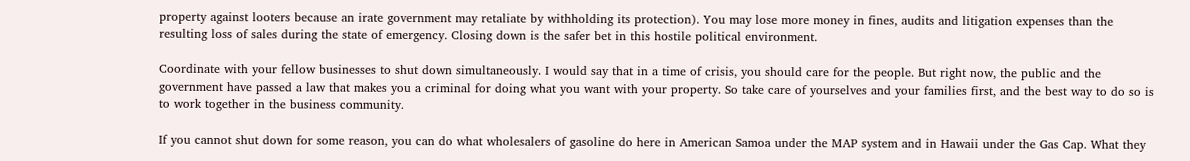property against looters because an irate government may retaliate by withholding its protection). You may lose more money in fines, audits and litigation expenses than the resulting loss of sales during the state of emergency. Closing down is the safer bet in this hostile political environment.

Coordinate with your fellow businesses to shut down simultaneously. I would say that in a time of crisis, you should care for the people. But right now, the public and the government have passed a law that makes you a criminal for doing what you want with your property. So take care of yourselves and your families first, and the best way to do so is to work together in the business community.

If you cannot shut down for some reason, you can do what wholesalers of gasoline do here in American Samoa under the MAP system and in Hawaii under the Gas Cap. What they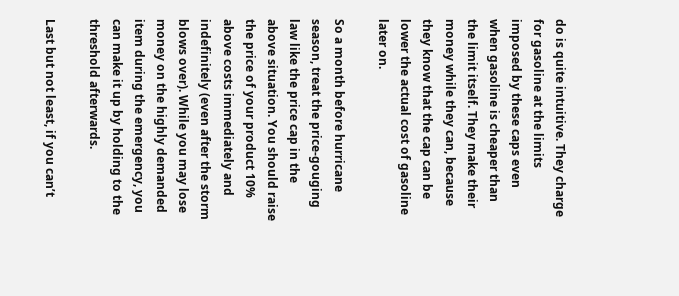do is quite intuitive. They charge for gasoline at the limits imposed by these caps even when gasoline is cheaper than the limit itself. They make their money while they can, because they know that the cap can be lower the actual cost of gasoline later on.

So a month before hurricane season, treat the price-gouging law like the price cap in the above situation. You should raise the price of your product 10% above costs immediately and indefinitely (even after the storm blows over). While you may lose money on the highly demanded item during the emergency, you can make it up by holding to the threshold afterwards.

Last but not least, if you can’t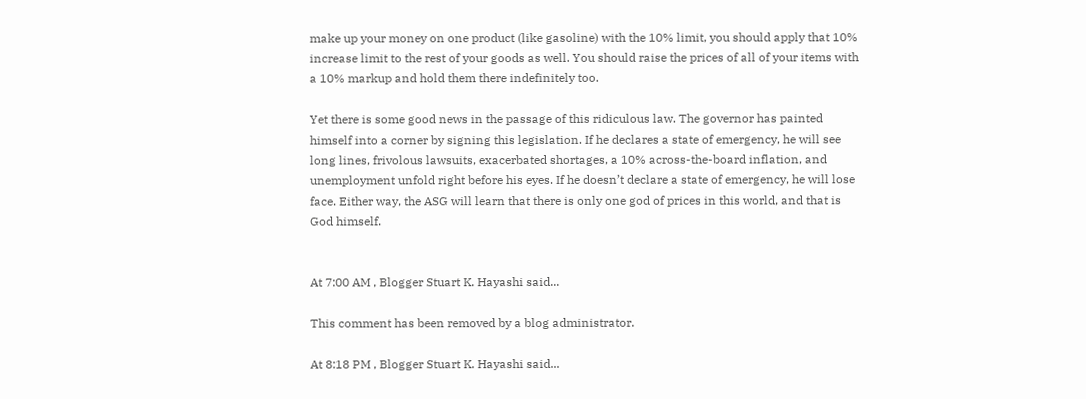make up your money on one product (like gasoline) with the 10% limit, you should apply that 10% increase limit to the rest of your goods as well. You should raise the prices of all of your items with a 10% markup and hold them there indefinitely too.

Yet there is some good news in the passage of this ridiculous law. The governor has painted himself into a corner by signing this legislation. If he declares a state of emergency, he will see long lines, frivolous lawsuits, exacerbated shortages, a 10% across-the-board inflation, and unemployment unfold right before his eyes. If he doesn’t declare a state of emergency, he will lose face. Either way, the ASG will learn that there is only one god of prices in this world, and that is God himself.


At 7:00 AM , Blogger Stuart K. Hayashi said...

This comment has been removed by a blog administrator.

At 8:18 PM , Blogger Stuart K. Hayashi said...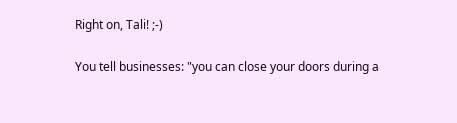Right on, Tali! ;-)

You tell businesses: "you can close your doors during a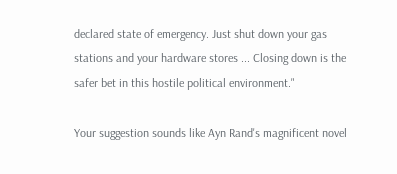declared state of emergency. Just shut down your gas stations and your hardware stores ... Closing down is the safer bet in this hostile political environment."

Your suggestion sounds like Ayn Rand's magnificent novel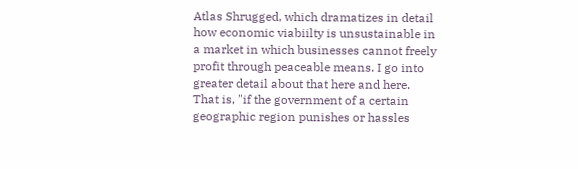Atlas Shrugged, which dramatizes in detail how economic viabiilty is unsustainable in a market in which businesses cannot freely profit through peaceable means. I go into greater detail about that here and here. That is, "if the government of a certain geographic region punishes or hassles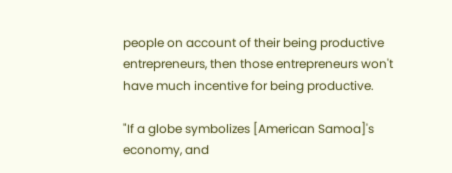people on account of their being productive entrepreneurs, then those entrepreneurs won't have much incentive for being productive.

"If a globe symbolizes [American Samoa]'s economy, and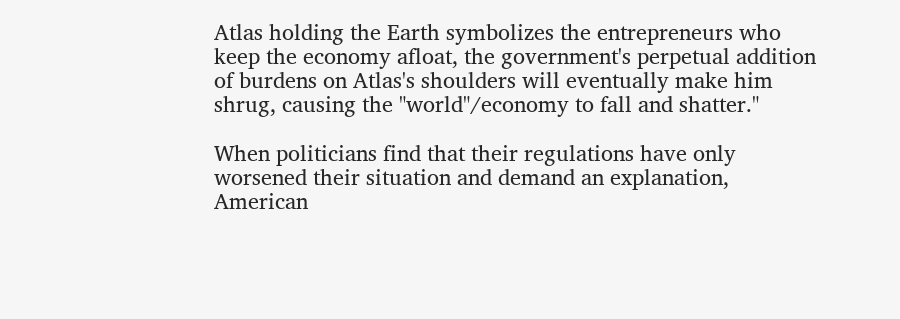Atlas holding the Earth symbolizes the entrepreneurs who keep the economy afloat, the government's perpetual addition of burdens on Atlas's shoulders will eventually make him shrug, causing the "world"/economy to fall and shatter."

When politicians find that their regulations have only worsened their situation and demand an explanation, American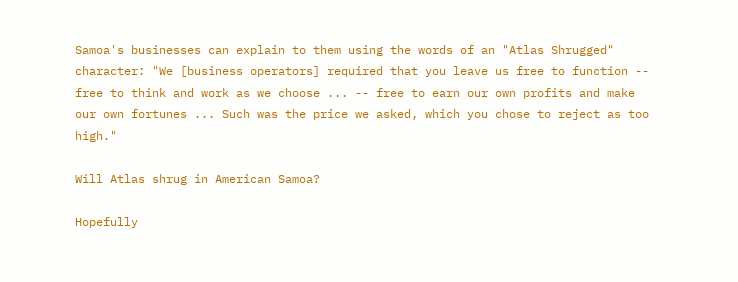Samoa's businesses can explain to them using the words of an "Atlas Shrugged" character: "We [business operators] required that you leave us free to function -- free to think and work as we choose ... -- free to earn our own profits and make our own fortunes ... Such was the price we asked, which you chose to reject as too high."

Will Atlas shrug in American Samoa?

Hopefully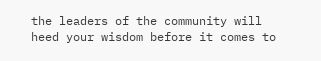the leaders of the community will heed your wisdom before it comes to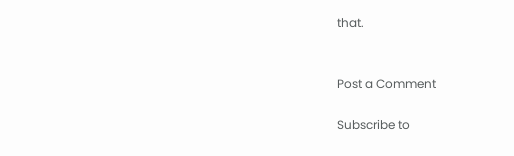that.


Post a Comment

Subscribe to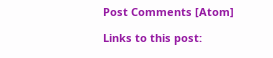Post Comments [Atom]

Links to this post: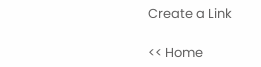Create a Link

<< Home